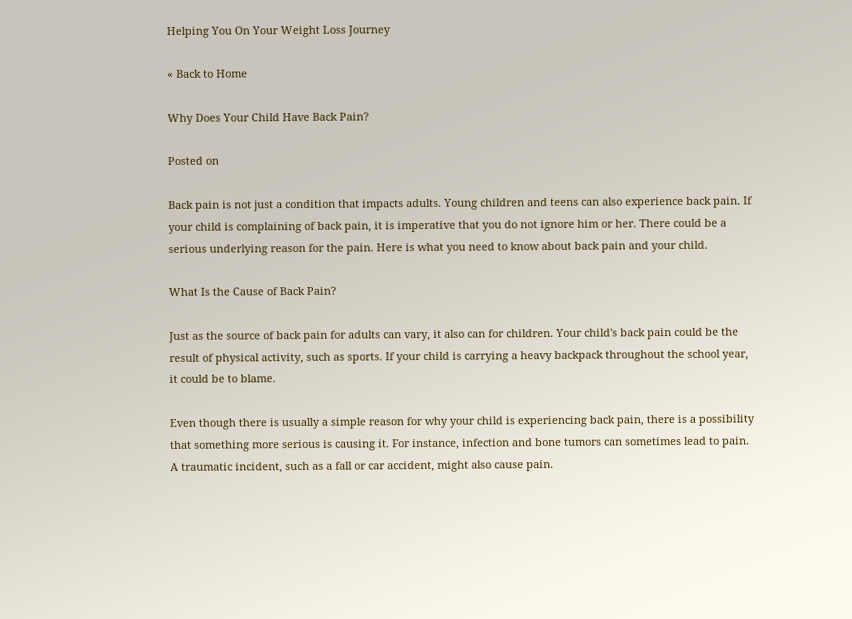Helping You On Your Weight Loss Journey

« Back to Home

Why Does Your Child Have Back Pain?

Posted on

Back pain is not just a condition that impacts adults. Young children and teens can also experience back pain. If your child is complaining of back pain, it is imperative that you do not ignore him or her. There could be a serious underlying reason for the pain. Here is what you need to know about back pain and your child.

What Is the Cause of Back Pain?

Just as the source of back pain for adults can vary, it also can for children. Your child's back pain could be the result of physical activity, such as sports. If your child is carrying a heavy backpack throughout the school year, it could be to blame.

Even though there is usually a simple reason for why your child is experiencing back pain, there is a possibility that something more serious is causing it. For instance, infection and bone tumors can sometimes lead to pain. A traumatic incident, such as a fall or car accident, might also cause pain.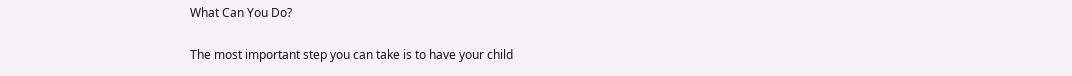What Can You Do?

The most important step you can take is to have your child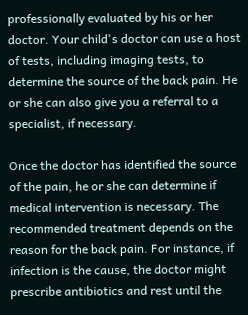professionally evaluated by his or her doctor. Your child's doctor can use a host of tests, including imaging tests, to determine the source of the back pain. He or she can also give you a referral to a specialist, if necessary.

Once the doctor has identified the source of the pain, he or she can determine if medical intervention is necessary. The recommended treatment depends on the reason for the back pain. For instance, if infection is the cause, the doctor might prescribe antibiotics and rest until the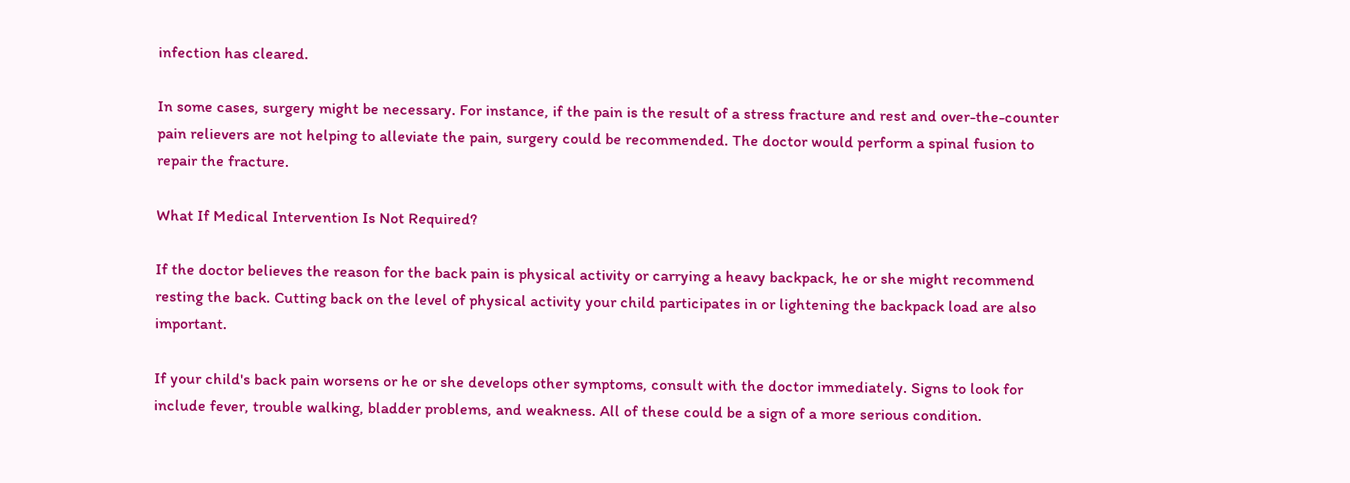infection has cleared.

In some cases, surgery might be necessary. For instance, if the pain is the result of a stress fracture and rest and over-the-counter pain relievers are not helping to alleviate the pain, surgery could be recommended. The doctor would perform a spinal fusion to repair the fracture.

What If Medical Intervention Is Not Required?

If the doctor believes the reason for the back pain is physical activity or carrying a heavy backpack, he or she might recommend resting the back. Cutting back on the level of physical activity your child participates in or lightening the backpack load are also important.

If your child's back pain worsens or he or she develops other symptoms, consult with the doctor immediately. Signs to look for include fever, trouble walking, bladder problems, and weakness. All of these could be a sign of a more serious condition.